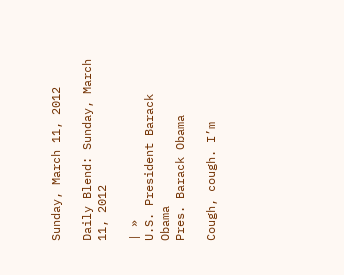Sunday, March 11, 2012

Daily Blend: Sunday, March 11, 2012

| »
U.S. President Barack Obama
Pres. Barack Obama

Cough, cough. I’m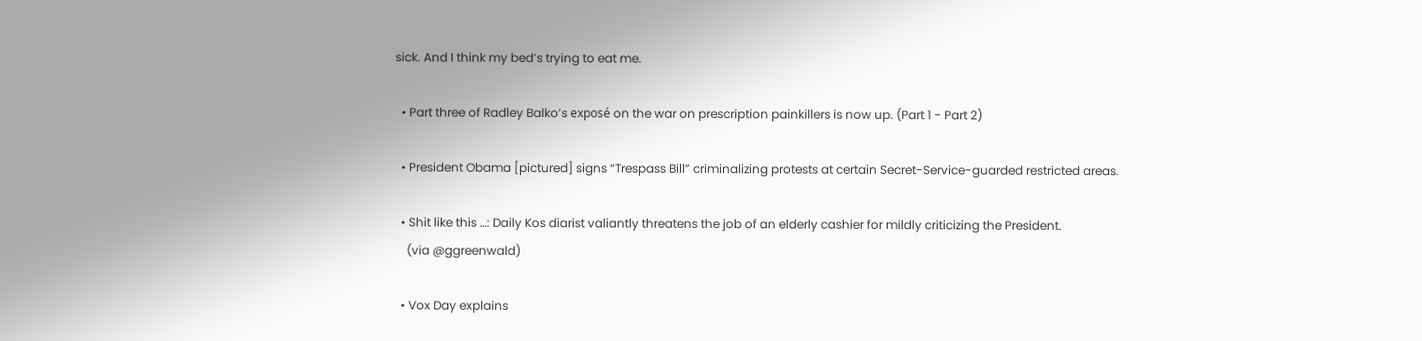sick. And I think my bed’s trying to eat me.

  • Part three of Radley Balko’s exposé on the war on prescription painkillers is now up. (Part 1 - Part 2)

  • President Obama [pictured] signs “Trespass Bill” criminalizing protests at certain Secret-Service-guarded restricted areas.

  • Shit like this …: Daily Kos diarist valiantly threatens the job of an elderly cashier for mildly criticizing the President.
    (via @ggreenwald)

  • Vox Day explains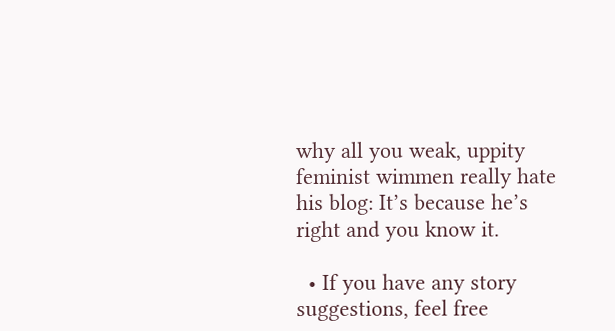why all you weak, uppity feminist wimmen really hate his blog: It’s because he’s right and you know it.

  • If you have any story suggestions, feel free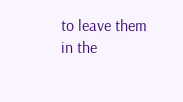to leave them in the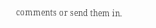comments or send them in.